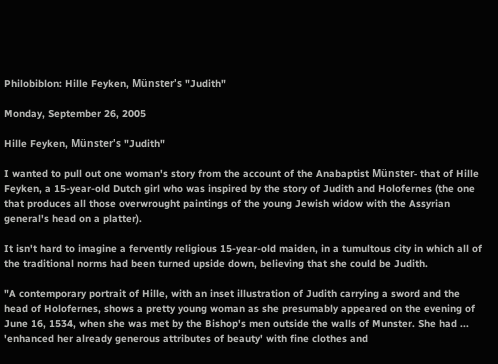Philobiblon: Hille Feyken, Münster's "Judith"

Monday, September 26, 2005

Hille Feyken, Münster's "Judith"

I wanted to pull out one woman's story from the account of the Anabaptist Münster- that of Hille Feyken, a 15-year-old Dutch girl who was inspired by the story of Judith and Holofernes (the one that produces all those overwrought paintings of the young Jewish widow with the Assyrian general's head on a platter).

It isn't hard to imagine a fervently religious 15-year-old maiden, in a tumultous city in which all of the traditional norms had been turned upside down, believing that she could be Judith.

"A contemporary portrait of Hille, with an inset illustration of Judith carrying a sword and the head of Holofernes, shows a pretty young woman as she presumably appeared on the evening of June 16, 1534, when she was met by the Bishop's men outside the walls of Munster. She had ... 'enhanced her already generous attributes of beauty' with fine clothes and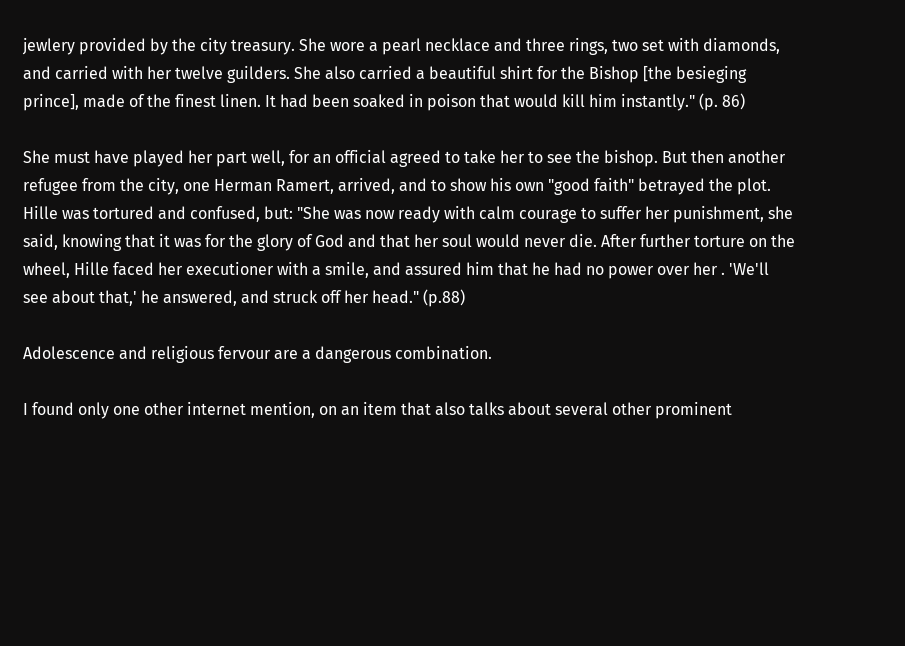jewlery provided by the city treasury. She wore a pearl necklace and three rings, two set with diamonds, and carried with her twelve guilders. She also carried a beautiful shirt for the Bishop [the besieging prince], made of the finest linen. It had been soaked in poison that would kill him instantly." (p. 86)

She must have played her part well, for an official agreed to take her to see the bishop. But then another refugee from the city, one Herman Ramert, arrived, and to show his own "good faith" betrayed the plot. Hille was tortured and confused, but: "She was now ready with calm courage to suffer her punishment, she said, knowing that it was for the glory of God and that her soul would never die. After further torture on the wheel, Hille faced her executioner with a smile, and assured him that he had no power over her . 'We'll see about that,' he answered, and struck off her head." (p.88)

Adolescence and religious fervour are a dangerous combination.

I found only one other internet mention, on an item that also talks about several other prominent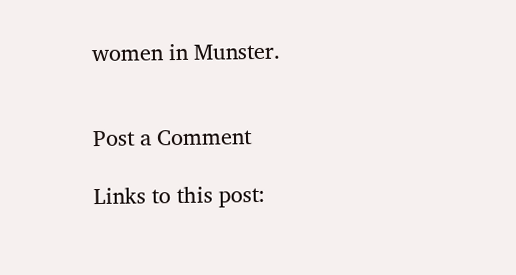women in Munster.


Post a Comment

Links to this post: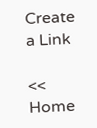Create a Link

<< Home